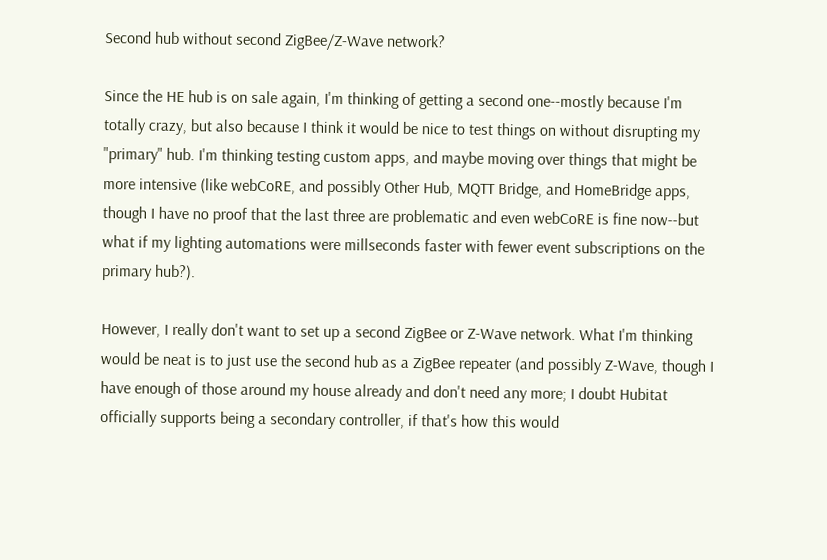Second hub without second ZigBee/Z-Wave network?

Since the HE hub is on sale again, I'm thinking of getting a second one--mostly because I'm totally crazy, but also because I think it would be nice to test things on without disrupting my "primary" hub. I'm thinking testing custom apps, and maybe moving over things that might be more intensive (like webCoRE, and possibly Other Hub, MQTT Bridge, and HomeBridge apps, though I have no proof that the last three are problematic and even webCoRE is fine now--but what if my lighting automations were millseconds faster with fewer event subscriptions on the primary hub?).

However, I really don't want to set up a second ZigBee or Z-Wave network. What I'm thinking would be neat is to just use the second hub as a ZigBee repeater (and possibly Z-Wave, though I have enough of those around my house already and don't need any more; I doubt Hubitat officially supports being a secondary controller, if that's how this would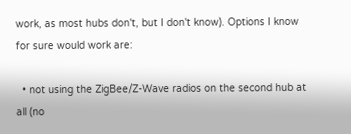work, as most hubs don't, but I don't know). Options I know for sure would work are:

  • not using the ZigBee/Z-Wave radios on the second hub at all (no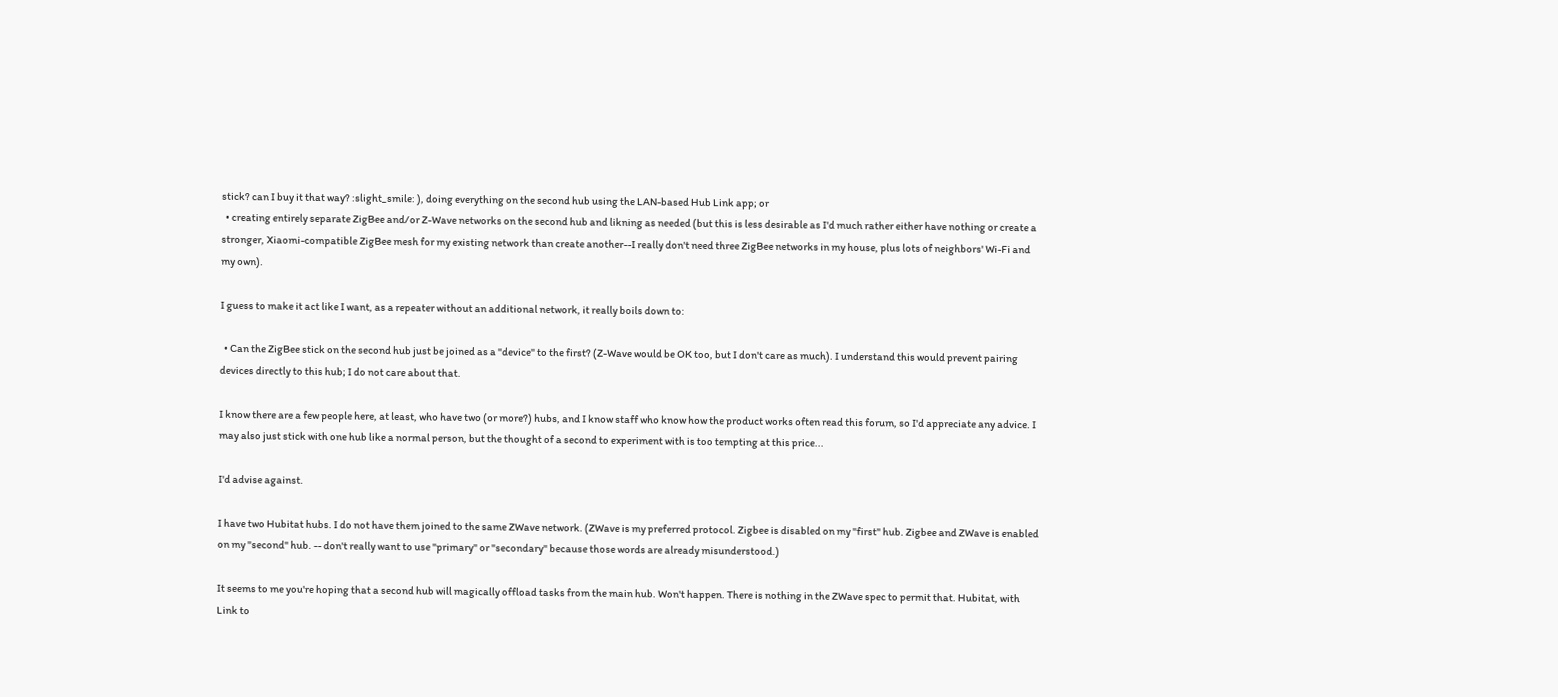stick? can I buy it that way? :slight_smile: ), doing everything on the second hub using the LAN-based Hub Link app; or
  • creating entirely separate ZigBee and/or Z-Wave networks on the second hub and likning as needed (but this is less desirable as I'd much rather either have nothing or create a stronger, Xiaomi-compatible ZigBee mesh for my existing network than create another--I really don't need three ZigBee networks in my house, plus lots of neighbors' Wi-Fi and my own).

I guess to make it act like I want, as a repeater without an additional network, it really boils down to:

  • Can the ZigBee stick on the second hub just be joined as a "device" to the first? (Z-Wave would be OK too, but I don't care as much). I understand this would prevent pairing devices directly to this hub; I do not care about that.

I know there are a few people here, at least, who have two (or more?) hubs, and I know staff who know how the product works often read this forum, so I'd appreciate any advice. I may also just stick with one hub like a normal person, but the thought of a second to experiment with is too tempting at this price...

I'd advise against.

I have two Hubitat hubs. I do not have them joined to the same ZWave network. (ZWave is my preferred protocol. Zigbee is disabled on my "first" hub. Zigbee and ZWave is enabled on my "second" hub. -- don't really want to use "primary" or "secondary" because those words are already misunderstood.)

It seems to me you're hoping that a second hub will magically offload tasks from the main hub. Won't happen. There is nothing in the ZWave spec to permit that. Hubitat, with Link to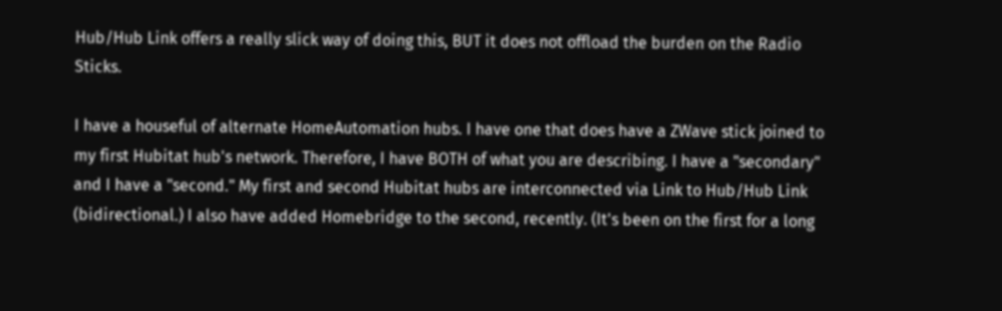Hub/Hub Link offers a really slick way of doing this, BUT it does not offload the burden on the Radio Sticks.

I have a houseful of alternate HomeAutomation hubs. I have one that does have a ZWave stick joined to my first Hubitat hub's network. Therefore, I have BOTH of what you are describing. I have a "secondary" and I have a "second." My first and second Hubitat hubs are interconnected via Link to Hub/Hub Link (bidirectional.) I also have added Homebridge to the second, recently. (It's been on the first for a long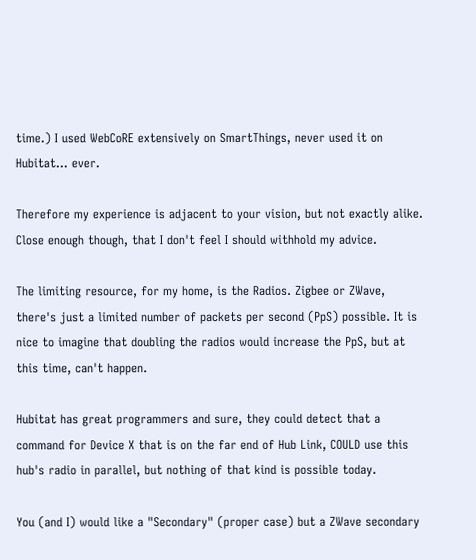time.) I used WebCoRE extensively on SmartThings, never used it on Hubitat... ever.

Therefore my experience is adjacent to your vision, but not exactly alike. Close enough though, that I don't feel I should withhold my advice.

The limiting resource, for my home, is the Radios. Zigbee or ZWave, there's just a limited number of packets per second (PpS) possible. It is nice to imagine that doubling the radios would increase the PpS, but at this time, can't happen.

Hubitat has great programmers and sure, they could detect that a command for Device X that is on the far end of Hub Link, COULD use this hub's radio in parallel, but nothing of that kind is possible today.

You (and I) would like a "Secondary" (proper case) but a ZWave secondary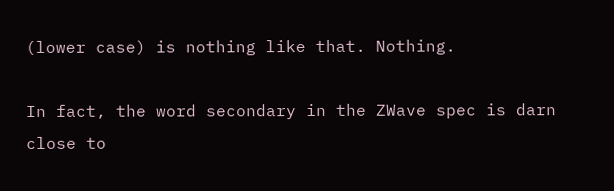(lower case) is nothing like that. Nothing.

In fact, the word secondary in the ZWave spec is darn close to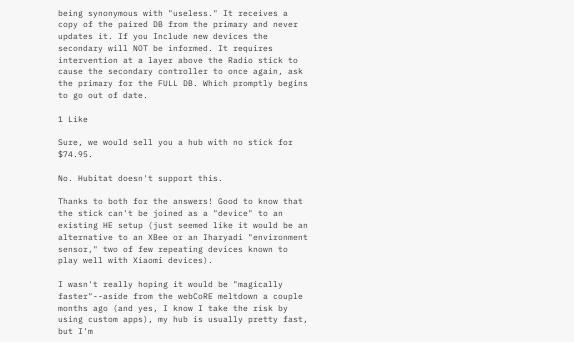being synonymous with "useless." It receives a copy of the paired DB from the primary and never updates it. If you Include new devices the secondary will NOT be informed. It requires intervention at a layer above the Radio stick to cause the secondary controller to once again, ask the primary for the FULL DB. Which promptly begins to go out of date.

1 Like

Sure, we would sell you a hub with no stick for $74.95.

No. Hubitat doesn't support this.

Thanks to both for the answers! Good to know that the stick can't be joined as a "device" to an existing HE setup (just seemed like it would be an alternative to an XBee or an Iharyadi "environment sensor," two of few repeating devices known to play well with Xiaomi devices).

I wasn't really hoping it would be "magically faster"--aside from the webCoRE meltdown a couple months ago (and yes, I know I take the risk by using custom apps), my hub is usually pretty fast, but I'm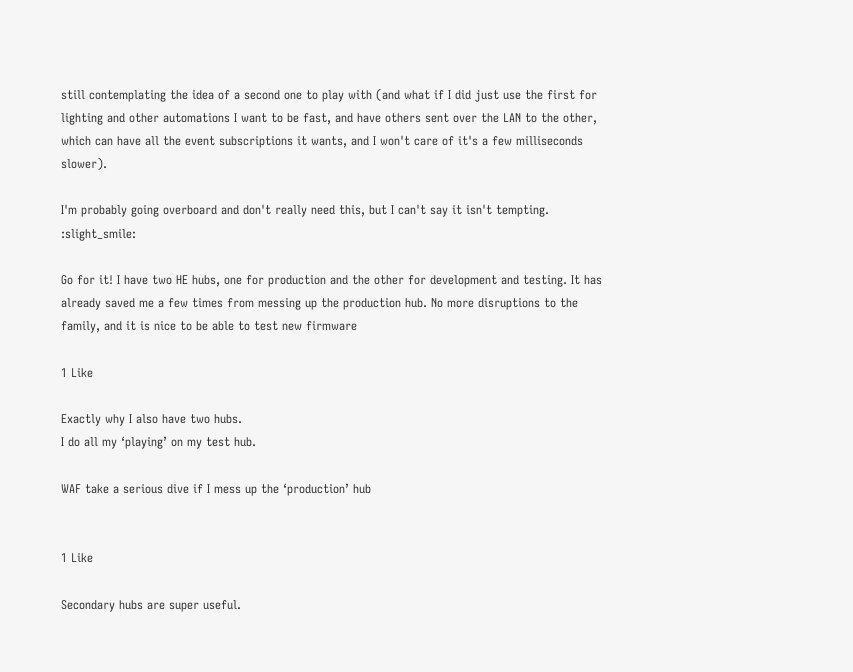still contemplating the idea of a second one to play with (and what if I did just use the first for lighting and other automations I want to be fast, and have others sent over the LAN to the other, which can have all the event subscriptions it wants, and I won't care of it's a few milliseconds slower).

I'm probably going overboard and don't really need this, but I can't say it isn't tempting. :slight_smile:

Go for it! I have two HE hubs, one for production and the other for development and testing. It has already saved me a few times from messing up the production hub. No more disruptions to the family, and it is nice to be able to test new firmware

1 Like

Exactly why I also have two hubs.
I do all my ‘playing’ on my test hub.

WAF take a serious dive if I mess up the ‘production’ hub


1 Like

Secondary hubs are super useful.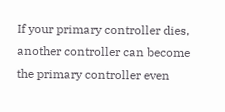If your primary controller dies, another controller can become the primary controller even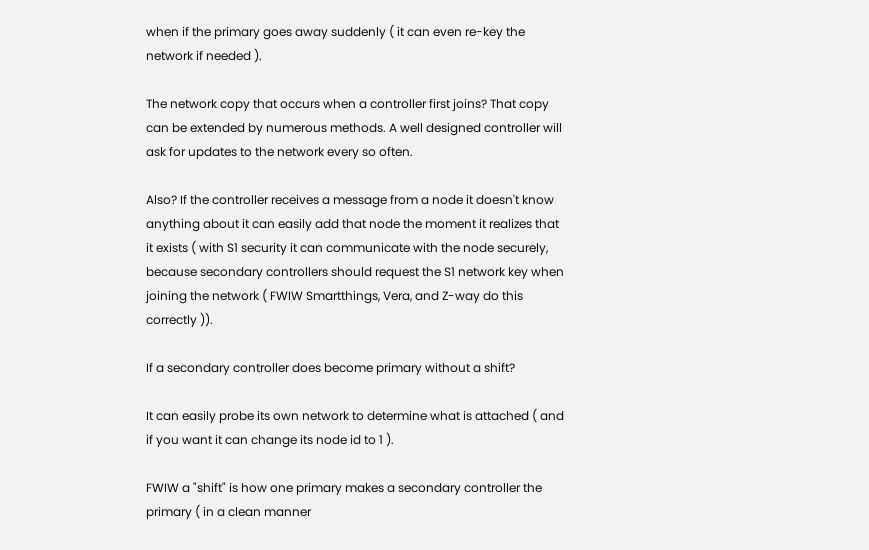when if the primary goes away suddenly ( it can even re-key the network if needed ).

The network copy that occurs when a controller first joins? That copy can be extended by numerous methods. A well designed controller will ask for updates to the network every so often.

Also? If the controller receives a message from a node it doesn't know anything about it can easily add that node the moment it realizes that it exists ( with S1 security it can communicate with the node securely, because secondary controllers should request the S1 network key when joining the network ( FWIW Smartthings, Vera, and Z-way do this correctly )).

If a secondary controller does become primary without a shift?

It can easily probe its own network to determine what is attached ( and if you want it can change its node id to 1 ).

FWIW a "shift" is how one primary makes a secondary controller the primary ( in a clean manner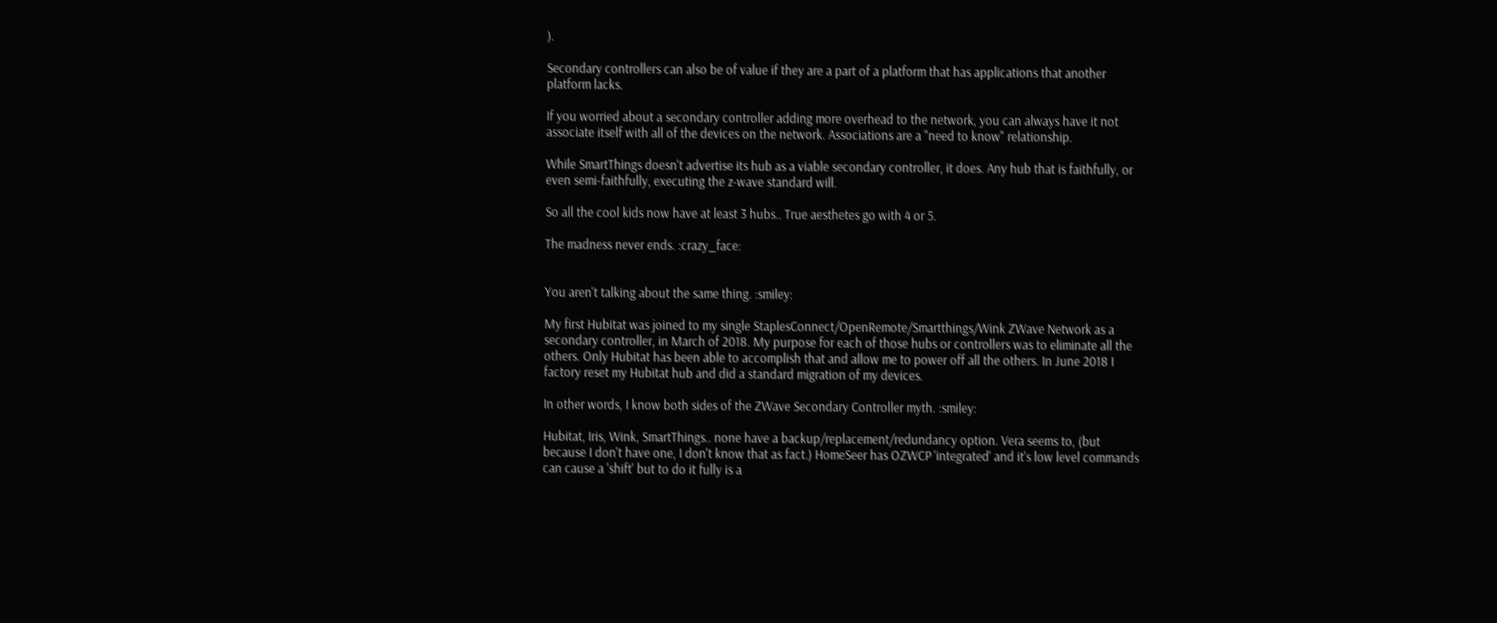).

Secondary controllers can also be of value if they are a part of a platform that has applications that another platform lacks.

If you worried about a secondary controller adding more overhead to the network, you can always have it not associate itself with all of the devices on the network. Associations are a "need to know" relationship.

While SmartThings doesn't advertise its hub as a viable secondary controller, it does. Any hub that is faithfully, or even semi-faithfully, executing the z-wave standard will.

So all the cool kids now have at least 3 hubs.. True aesthetes go with 4 or 5.

The madness never ends. :crazy_face:


You aren't talking about the same thing. :smiley:

My first Hubitat was joined to my single StaplesConnect/OpenRemote/Smartthings/Wink ZWave Network as a secondary controller, in March of 2018. My purpose for each of those hubs or controllers was to eliminate all the others. Only Hubitat has been able to accomplish that and allow me to power off all the others. In June 2018 I factory reset my Hubitat hub and did a standard migration of my devices.

In other words, I know both sides of the ZWave Secondary Controller myth. :smiley:

Hubitat, Iris, Wink, SmartThings.. none have a backup/replacement/redundancy option. Vera seems to, (but because I don't have one, I don't know that as fact.) HomeSeer has OZWCP 'integrated' and it's low level commands can cause a 'shift' but to do it fully is a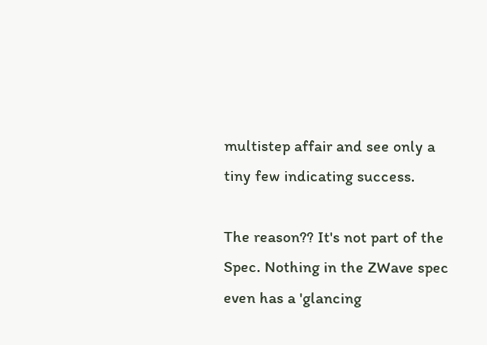multistep affair and see only a tiny few indicating success.

The reason?? It's not part of the Spec. Nothing in the ZWave spec even has a 'glancing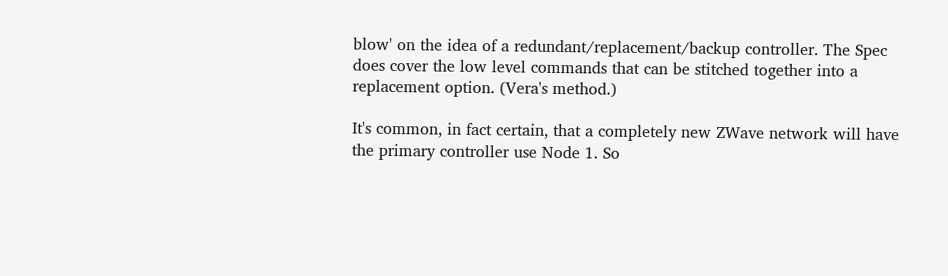blow' on the idea of a redundant/replacement/backup controller. The Spec does cover the low level commands that can be stitched together into a replacement option. (Vera's method.)

It's common, in fact certain, that a completely new ZWave network will have the primary controller use Node 1. So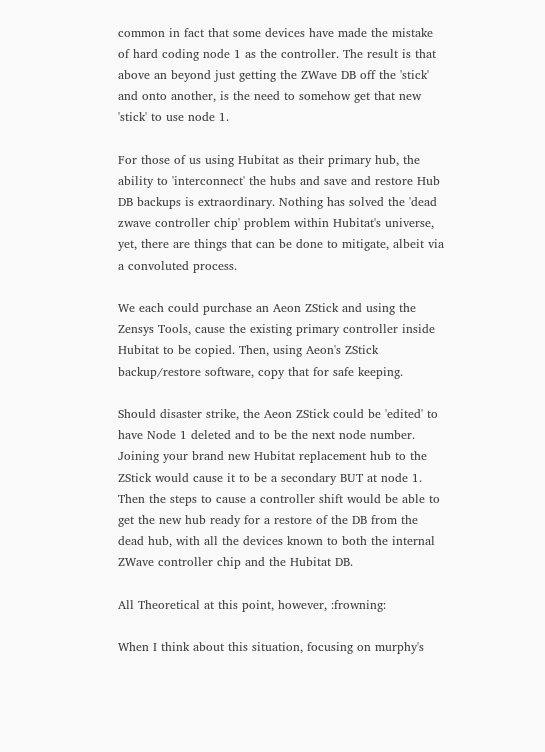common in fact that some devices have made the mistake of hard coding node 1 as the controller. The result is that above an beyond just getting the ZWave DB off the 'stick' and onto another, is the need to somehow get that new 'stick' to use node 1.

For those of us using Hubitat as their primary hub, the ability to 'interconnect' the hubs and save and restore Hub DB backups is extraordinary. Nothing has solved the 'dead zwave controller chip' problem within Hubitat's universe, yet, there are things that can be done to mitigate, albeit via a convoluted process.

We each could purchase an Aeon ZStick and using the Zensys Tools, cause the existing primary controller inside Hubitat to be copied. Then, using Aeon's ZStick backup/restore software, copy that for safe keeping.

Should disaster strike, the Aeon ZStick could be 'edited' to have Node 1 deleted and to be the next node number. Joining your brand new Hubitat replacement hub to the ZStick would cause it to be a secondary BUT at node 1. Then the steps to cause a controller shift would be able to get the new hub ready for a restore of the DB from the dead hub, with all the devices known to both the internal ZWave controller chip and the Hubitat DB.

All Theoretical at this point, however, :frowning:

When I think about this situation, focusing on murphy's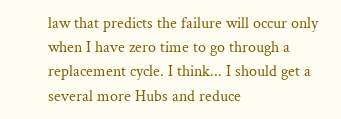law that predicts the failure will occur only when I have zero time to go through a replacement cycle. I think... I should get a several more Hubs and reduce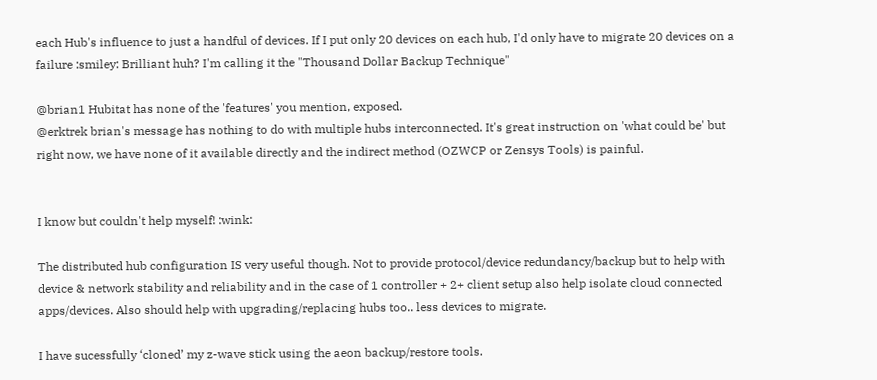each Hub's influence to just a handful of devices. If I put only 20 devices on each hub, I'd only have to migrate 20 devices on a failure :smiley: Brilliant huh? I'm calling it the "Thousand Dollar Backup Technique"

@brian1 Hubitat has none of the 'features' you mention, exposed.
@erktrek brian's message has nothing to do with multiple hubs interconnected. It's great instruction on 'what could be' but right now, we have none of it available directly and the indirect method (OZWCP or Zensys Tools) is painful.


I know but couldn't help myself! :wink:

The distributed hub configuration IS very useful though. Not to provide protocol/device redundancy/backup but to help with device & network stability and reliability and in the case of 1 controller + 2+ client setup also help isolate cloud connected apps/devices. Also should help with upgrading/replacing hubs too.. less devices to migrate.

I have sucessfully ‘cloned’ my z-wave stick using the aeon backup/restore tools.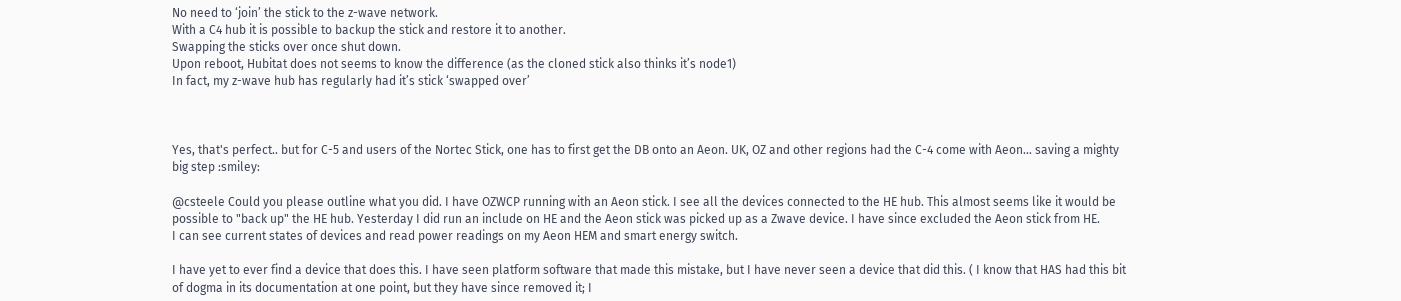No need to ‘join’ the stick to the z-wave network.
With a C4 hub it is possible to backup the stick and restore it to another.
Swapping the sticks over once shut down.
Upon reboot, Hubitat does not seems to know the difference (as the cloned stick also thinks it’s node1)
In fact, my z-wave hub has regularly had it’s stick ‘swapped over’



Yes, that's perfect.. but for C-5 and users of the Nortec Stick, one has to first get the DB onto an Aeon. UK, OZ and other regions had the C-4 come with Aeon... saving a mighty big step :smiley:

@csteele Could you please outline what you did. I have OZWCP running with an Aeon stick. I see all the devices connected to the HE hub. This almost seems like it would be possible to "back up" the HE hub. Yesterday I did run an include on HE and the Aeon stick was picked up as a Zwave device. I have since excluded the Aeon stick from HE.
I can see current states of devices and read power readings on my Aeon HEM and smart energy switch.

I have yet to ever find a device that does this. I have seen platform software that made this mistake, but I have never seen a device that did this. ( I know that HAS had this bit of dogma in its documentation at one point, but they have since removed it; I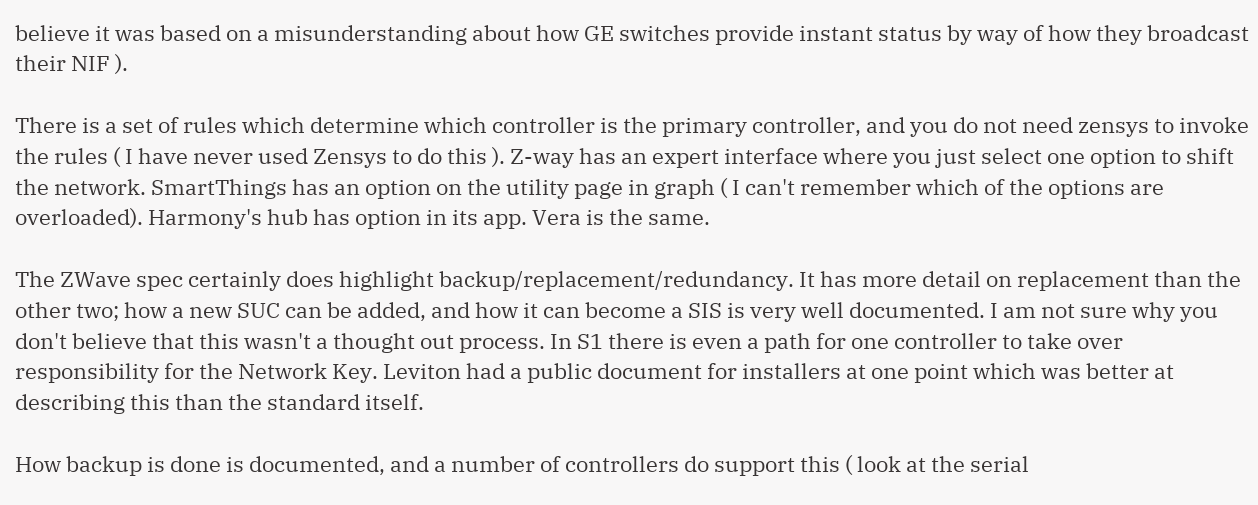believe it was based on a misunderstanding about how GE switches provide instant status by way of how they broadcast their NIF ).

There is a set of rules which determine which controller is the primary controller, and you do not need zensys to invoke the rules ( I have never used Zensys to do this ). Z-way has an expert interface where you just select one option to shift the network. SmartThings has an option on the utility page in graph ( I can't remember which of the options are overloaded). Harmony's hub has option in its app. Vera is the same.

The ZWave spec certainly does highlight backup/replacement/redundancy. It has more detail on replacement than the other two; how a new SUC can be added, and how it can become a SIS is very well documented. I am not sure why you don't believe that this wasn't a thought out process. In S1 there is even a path for one controller to take over responsibility for the Network Key. Leviton had a public document for installers at one point which was better at describing this than the standard itself.

How backup is done is documented, and a number of controllers do support this ( look at the serial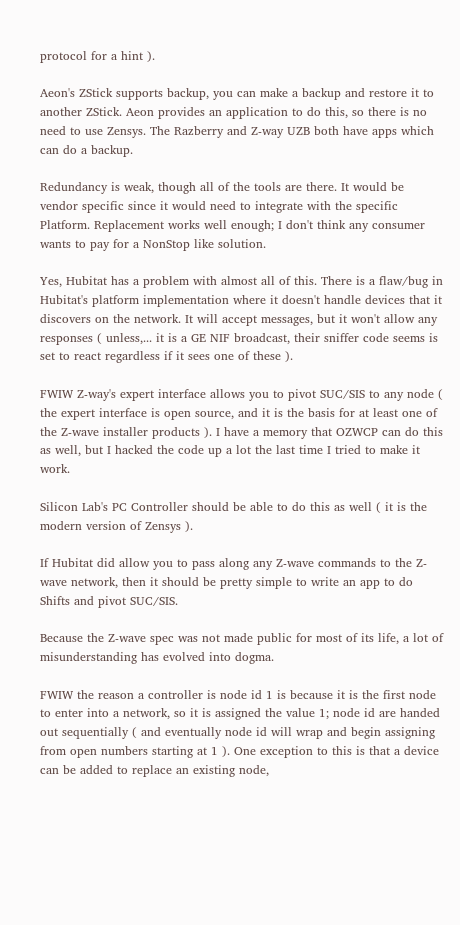protocol for a hint ).

Aeon's ZStick supports backup, you can make a backup and restore it to another ZStick. Aeon provides an application to do this, so there is no need to use Zensys. The Razberry and Z-way UZB both have apps which can do a backup.

Redundancy is weak, though all of the tools are there. It would be vendor specific since it would need to integrate with the specific Platform. Replacement works well enough; I don't think any consumer wants to pay for a NonStop like solution.

Yes, Hubitat has a problem with almost all of this. There is a flaw/bug in Hubitat's platform implementation where it doesn't handle devices that it discovers on the network. It will accept messages, but it won't allow any responses ( unless,... it is a GE NIF broadcast, their sniffer code seems is set to react regardless if it sees one of these ).

FWIW Z-way's expert interface allows you to pivot SUC/SIS to any node ( the expert interface is open source, and it is the basis for at least one of the Z-wave installer products ). I have a memory that OZWCP can do this as well, but I hacked the code up a lot the last time I tried to make it work.

Silicon Lab's PC Controller should be able to do this as well ( it is the modern version of Zensys ).

If Hubitat did allow you to pass along any Z-wave commands to the Z-wave network, then it should be pretty simple to write an app to do Shifts and pivot SUC/SIS.

Because the Z-wave spec was not made public for most of its life, a lot of misunderstanding has evolved into dogma.

FWIW the reason a controller is node id 1 is because it is the first node to enter into a network, so it is assigned the value 1; node id are handed out sequentially ( and eventually node id will wrap and begin assigning from open numbers starting at 1 ). One exception to this is that a device can be added to replace an existing node,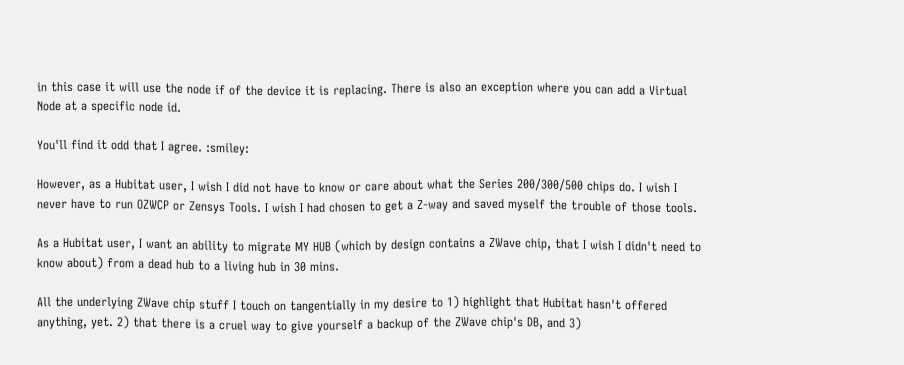in this case it will use the node if of the device it is replacing. There is also an exception where you can add a Virtual Node at a specific node id.

You'll find it odd that I agree. :smiley:

However, as a Hubitat user, I wish I did not have to know or care about what the Series 200/300/500 chips do. I wish I never have to run OZWCP or Zensys Tools. I wish I had chosen to get a Z-way and saved myself the trouble of those tools.

As a Hubitat user, I want an ability to migrate MY HUB (which by design contains a ZWave chip, that I wish I didn't need to know about) from a dead hub to a living hub in 30 mins.

All the underlying ZWave chip stuff I touch on tangentially in my desire to 1) highlight that Hubitat hasn't offered anything, yet. 2) that there is a cruel way to give yourself a backup of the ZWave chip's DB, and 3)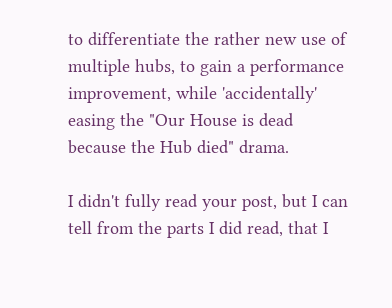to differentiate the rather new use of multiple hubs, to gain a performance improvement, while 'accidentally' easing the "Our House is dead because the Hub died" drama.

I didn't fully read your post, but I can tell from the parts I did read, that I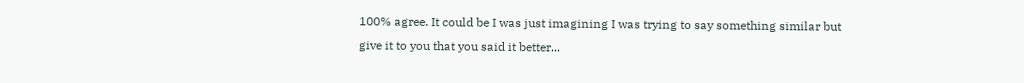100% agree. It could be I was just imagining I was trying to say something similar but give it to you that you said it better...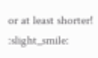or at least shorter! :slight_smile: